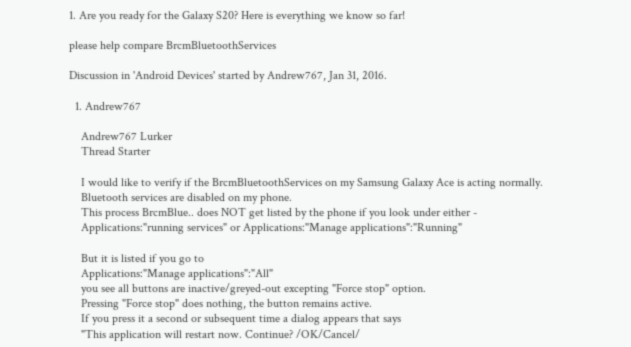1. Are you ready for the Galaxy S20? Here is everything we know so far!

please help compare BrcmBluetoothServices

Discussion in 'Android Devices' started by Andrew767, Jan 31, 2016.

  1. Andrew767

    Andrew767 Lurker
    Thread Starter

    I would like to verify if the BrcmBluetoothServices on my Samsung Galaxy Ace is acting normally.
    Bluetooth services are disabled on my phone.
    This process BrcmBlue.. does NOT get listed by the phone if you look under either -
    Applications:"running services" or Applications:"Manage applications":"Running"

    But it is listed if you go to
    Applications:"Manage applications":"All"
    you see all buttons are inactive/greyed-out excepting "Force stop" option.
    Pressing "Force stop" does nothing, the button remains active.
    If you press it a second or subsequent time a dialog appears that says
    "This application will restart now. Continue? /OK/Cancel/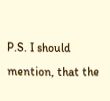P.S. I should mention, that the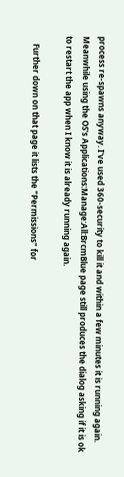process re-spawns anyway. I've used 360-security to kill it and within a few minutes it is running again. Meanwhile using the OS's Applications:Manage:All:BrcmBlue page still produces the dialog asking if it is ok to restart the app when I know it is already running again.

    Further down on that page it lists the "Permissions" for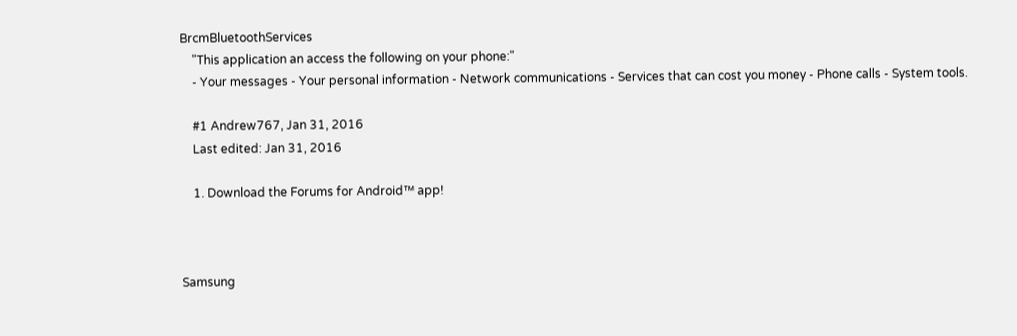BrcmBluetoothServices
    "This application an access the following on your phone:"
    - Your messages - Your personal information - Network communications - Services that can cost you money - Phone calls - System tools.

    #1 Andrew767, Jan 31, 2016
    Last edited: Jan 31, 2016

    1. Download the Forums for Android™ app!



Samsung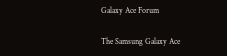Galaxy Ace Forum

The Samsung Galaxy Ace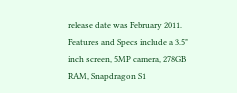release date was February 2011. Features and Specs include a 3.5" inch screen, 5MP camera, 278GB RAM, Snapdragon S1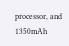processor, and 1350mAh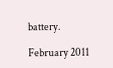battery.

February 2011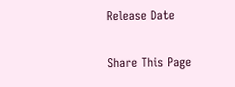Release Date

Share This Page